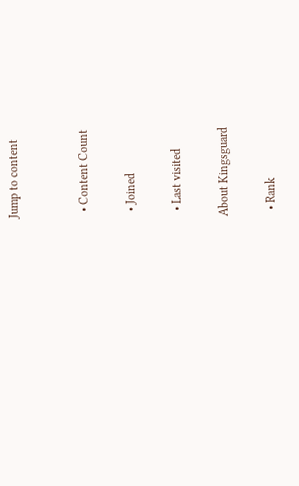Jump to content


  • Content Count

  • Joined

  • Last visited

About Kingsguard

  • Rank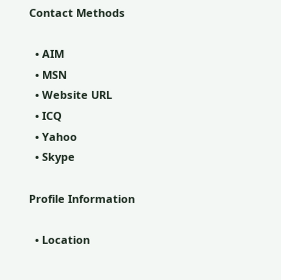Contact Methods

  • AIM
  • MSN
  • Website URL
  • ICQ
  • Yahoo
  • Skype

Profile Information

  • Location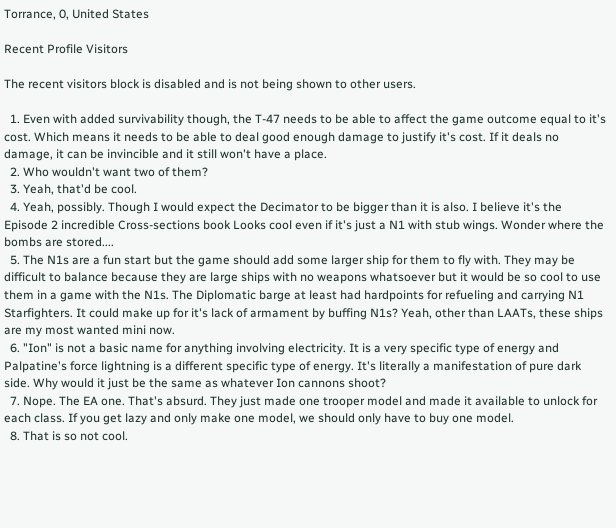Torrance, 0, United States

Recent Profile Visitors

The recent visitors block is disabled and is not being shown to other users.

  1. Even with added survivability though, the T-47 needs to be able to affect the game outcome equal to it's cost. Which means it needs to be able to deal good enough damage to justify it's cost. If it deals no damage, it can be invincible and it still won't have a place.
  2. Who wouldn't want two of them?
  3. Yeah, that'd be cool.
  4. Yeah, possibly. Though I would expect the Decimator to be bigger than it is also. I believe it's the Episode 2 incredible Cross-sections book Looks cool even if it's just a N1 with stub wings. Wonder where the bombs are stored....
  5. The N1s are a fun start but the game should add some larger ship for them to fly with. They may be difficult to balance because they are large ships with no weapons whatsoever but it would be so cool to use them in a game with the N1s. The Diplomatic barge at least had hardpoints for refueling and carrying N1 Starfighters. It could make up for it's lack of armament by buffing N1s? Yeah, other than LAATs, these ships are my most wanted mini now.
  6. "Ion" is not a basic name for anything involving electricity. It is a very specific type of energy and Palpatine's force lightning is a different specific type of energy. It's literally a manifestation of pure dark side. Why would it just be the same as whatever Ion cannons shoot?
  7. Nope. The EA one. That's absurd. They just made one trooper model and made it available to unlock for each class. If you get lazy and only make one model, we should only have to buy one model.
  8. That is so not cool.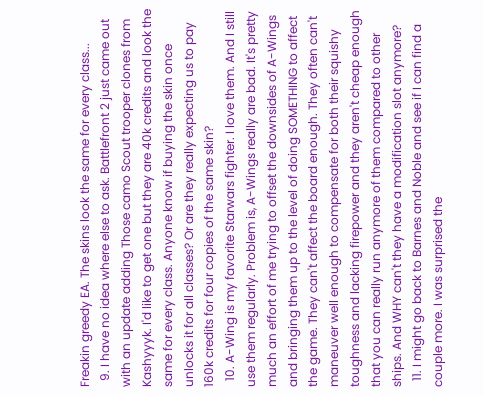Freakin greedy EA. The skins look the same for every class...
  9. I have no idea where else to ask. Battlefront 2 just came out with an update adding Those camo Scout trooper clones from Kashyyyk. I'd like to get one but they are 40k credits and look the same for every class. Anyone know if buying the skin once unlocks it for all classes? Or are they really expecting us to pay 160k credits for four copies of the same skin?
  10. A-Wing is my favorite Starwars fighter. I love them. And I still use them regularly. Problem is, A-Wings really are bad. It's pretty much an effort of me trying to offset the downsides of A-Wings and bringing them up to the level of doing SOMETHING to affect the game. They can't affect the board enough. They often can't maneuver well enough to compensate for both their squishy toughness and lacking firepower and they aren't cheap enough that you can really run anymore of them compared to other ships. And WHY can't they have a modification slot anymore?
  11. I might go back to Barnes and Noble and see if I can find a couple more. I was surprised the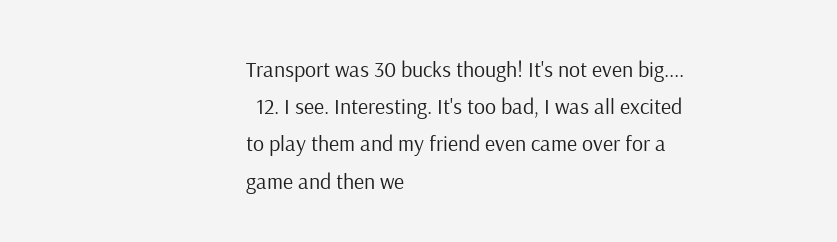Transport was 30 bucks though! It's not even big....
  12. I see. Interesting. It's too bad, I was all excited to play them and my friend even came over for a game and then we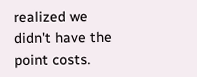realized we didn't have the point costs.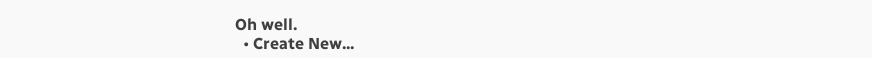Oh well.
  • Create New...